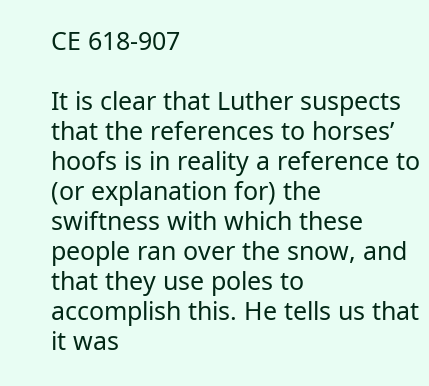CE 618-907

It is clear that Luther suspects that the references to horses’ hoofs is in reality a reference to (or explanation for) the swiftness with which these people ran over the snow, and that they use poles to accomplish this. He tells us that it was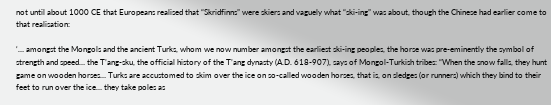not until about 1000 CE that Europeans realised that “Skridfinns” were skiers and vaguely what “ski-ing” was about, though the Chinese had earlier come to that realisation:

‘… amongst the Mongols and the ancient Turks, whom we now number amongst the earliest ski-ing peoples, the horse was pre-eminently the symbol of strength and speed… the T’ang-sku, the official history of the T’ang dynasty (A.D. 618-907), says of Mongol-Turkish tribes: “When the snow falls, they hunt game on wooden horses… Turks are accustomed to skim over the ice on so-called wooden horses, that is, on sledges (or runners) which they bind to their feet to run over the ice… they take poles as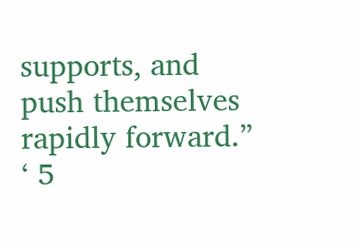supports, and push themselves rapidly forward.” ‘ 5